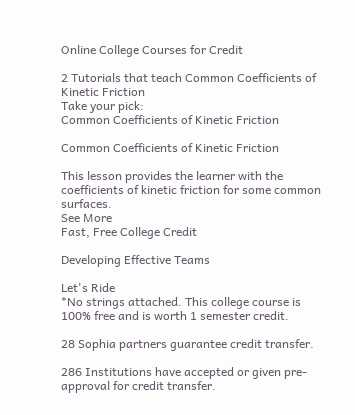Online College Courses for Credit

2 Tutorials that teach Common Coefficients of Kinetic Friction
Take your pick:
Common Coefficients of Kinetic Friction

Common Coefficients of Kinetic Friction

This lesson provides the learner with the coefficients of kinetic friction for some common surfaces.
See More
Fast, Free College Credit

Developing Effective Teams

Let's Ride
*No strings attached. This college course is 100% free and is worth 1 semester credit.

28 Sophia partners guarantee credit transfer.

286 Institutions have accepted or given pre-approval for credit transfer.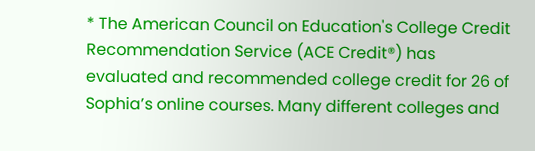* The American Council on Education's College Credit Recommendation Service (ACE Credit®) has evaluated and recommended college credit for 26 of Sophia’s online courses. Many different colleges and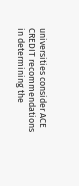universities consider ACE CREDIT recommendations in determining the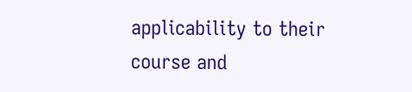applicability to their course and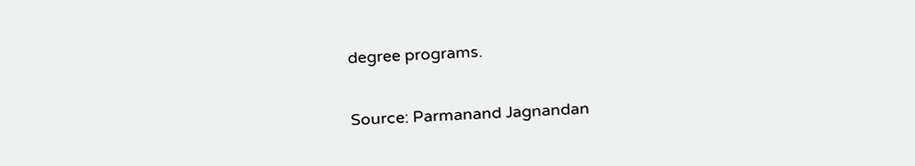degree programs.


Source: Parmanand Jagnandan